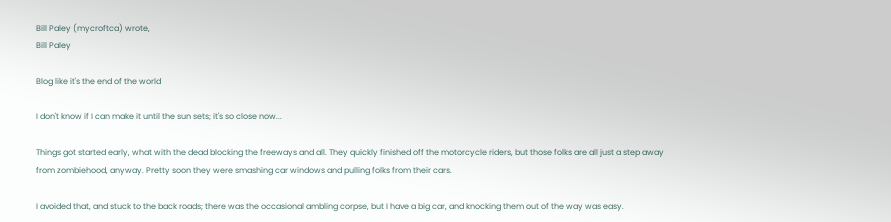Bill Paley (mycroftca) wrote,
Bill Paley

Blog like it's the end of the world

I don't know if I can make it until the sun sets; it's so close now...

Things got started early, what with the dead blocking the freeways and all. They quickly finished off the motorcycle riders, but those folks are all just a step away from zombiehood, anyway. Pretty soon they were smashing car windows and pulling folks from their cars.

I avoided that, and stuck to the back roads; there was the occasional ambling corpse, but I have a big car, and knocking them out of the way was easy.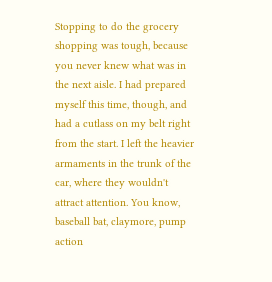Stopping to do the grocery shopping was tough, because you never knew what was in the next aisle. I had prepared myself this time, though, and had a cutlass on my belt right from the start. I left the heavier armaments in the trunk of the car, where they wouldn't attract attention. You know, baseball bat, claymore, pump action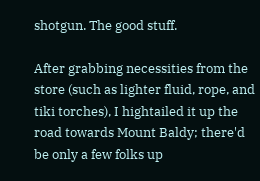shotgun. The good stuff.

After grabbing necessities from the store (such as lighter fluid, rope, and tiki torches), I hightailed it up the road towards Mount Baldy; there'd be only a few folks up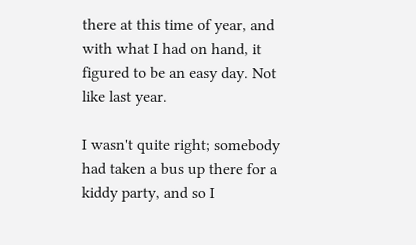there at this time of year, and with what I had on hand, it figured to be an easy day. Not like last year.

I wasn't quite right; somebody had taken a bus up there for a kiddy party, and so I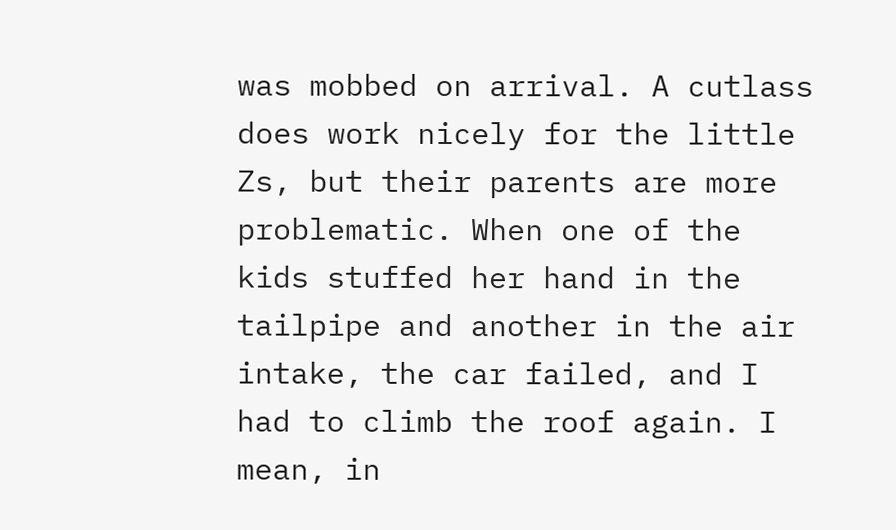was mobbed on arrival. A cutlass does work nicely for the little Zs, but their parents are more problematic. When one of the kids stuffed her hand in the tailpipe and another in the air intake, the car failed, and I had to climb the roof again. I mean, in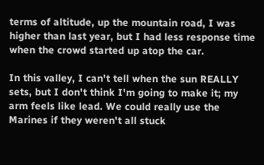terms of altitude, up the mountain road, I was higher than last year, but I had less response time when the crowd started up atop the car.

In this valley, I can't tell when the sun REALLY sets, but I don't think I'm going to make it; my arm feels like lead. We could really use the Marines if they weren't all stuck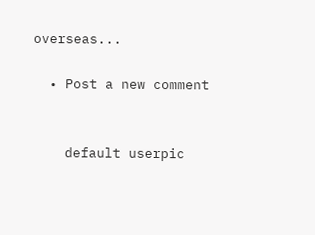overseas...

  • Post a new comment


    default userpic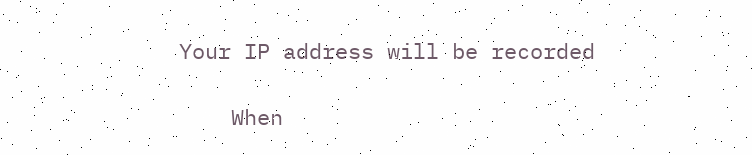Your IP address will be recorded

    When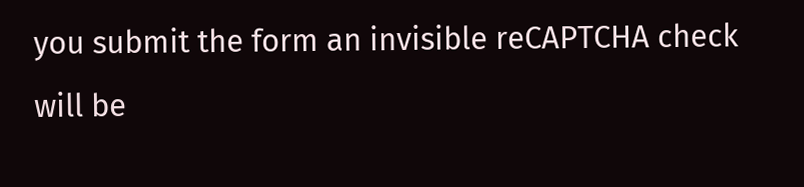you submit the form an invisible reCAPTCHA check will be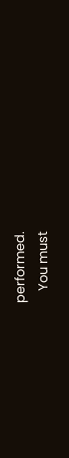performed.
    You must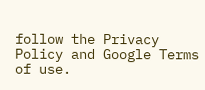follow the Privacy Policy and Google Terms of use.